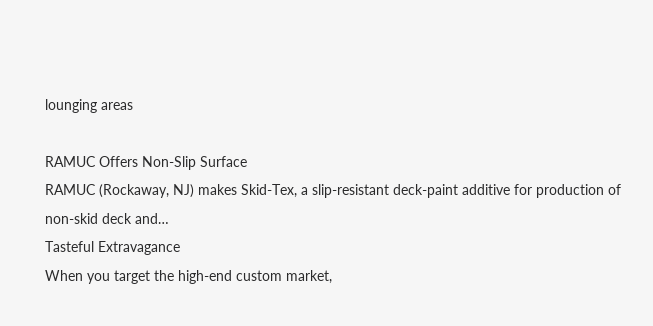lounging areas

RAMUC Offers Non-Slip Surface
RAMUC (Rockaway, NJ) makes Skid-Tex, a slip-resistant deck-paint additive for production of non-skid deck and…
Tasteful Extravagance
When you target the high-end custom market,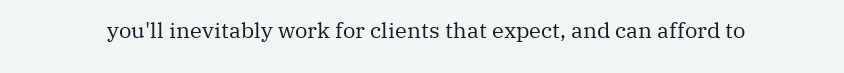you'll inevitably work for clients that expect, and can afford to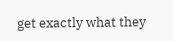get exactly what they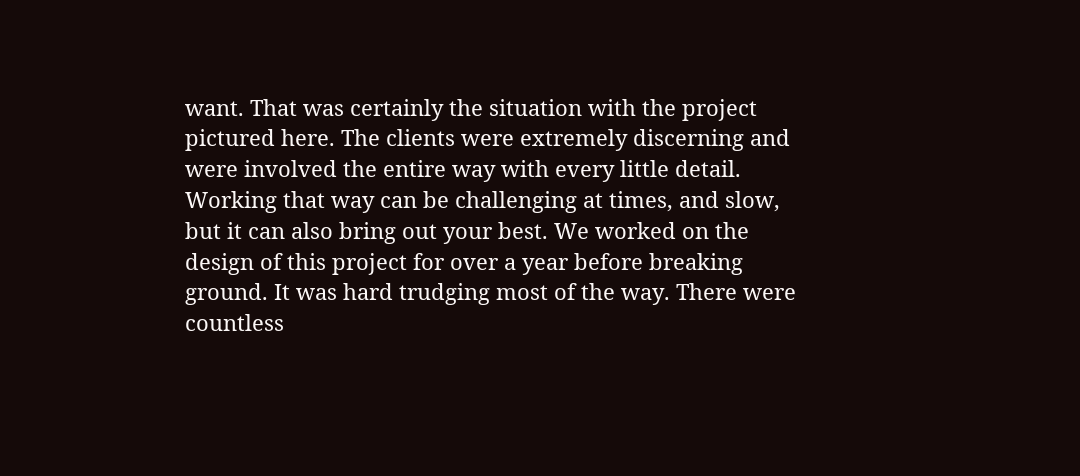want. That was certainly the situation with the project pictured here. The clients were extremely discerning and were involved the entire way with every little detail. Working that way can be challenging at times, and slow, but it can also bring out your best. We worked on the design of this project for over a year before breaking ground. It was hard trudging most of the way. There were countless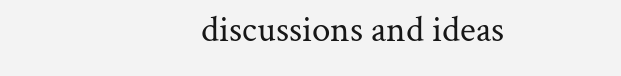discussions and ideas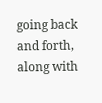going back and forth, along with